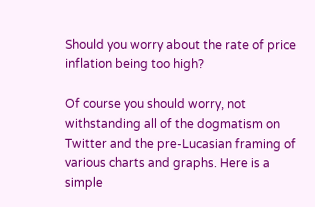Should you worry about the rate of price inflation being too high?

Of course you should worry, not withstanding all of the dogmatism on Twitter and the pre-Lucasian framing of various charts and graphs. Here is a simple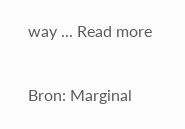way ... Read more

Bron: Marginal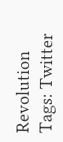Revolution
Tags: Twitter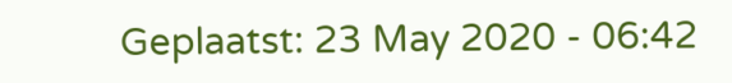Geplaatst: 23 May 2020 - 06:42